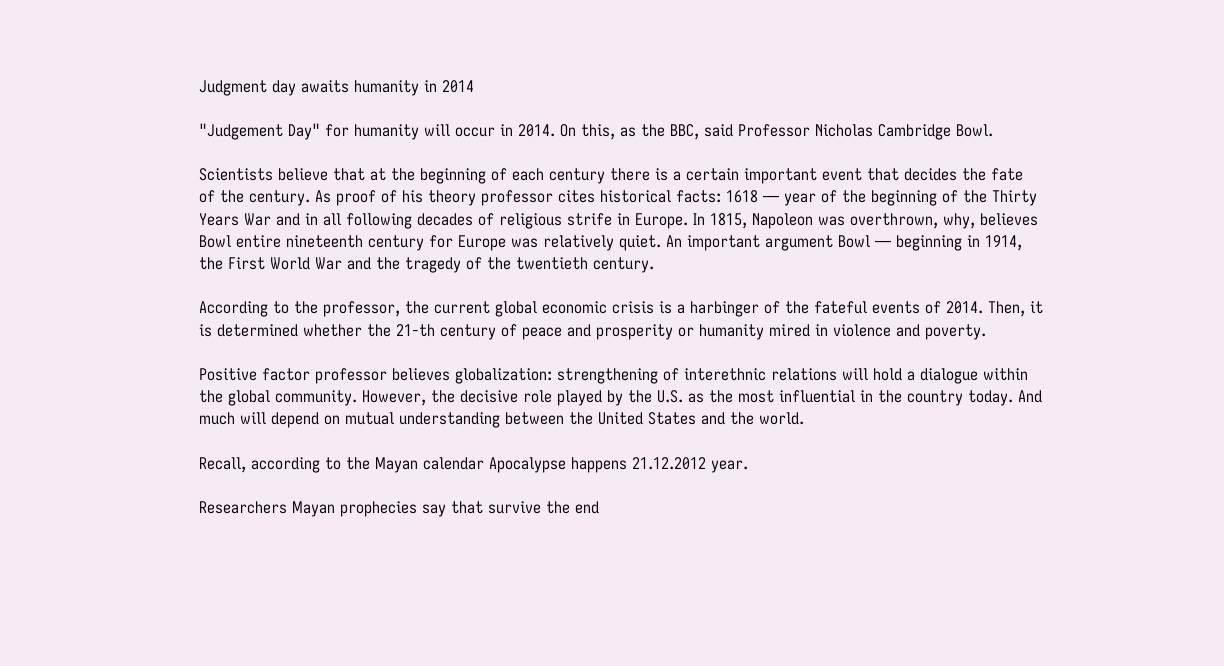Judgment day awaits humanity in 2014

"Judgement Day" for humanity will occur in 2014. On this, as the BBC, said Professor Nicholas Cambridge Bowl.

Scientists believe that at the beginning of each century there is a certain important event that decides the fate of the century. As proof of his theory professor cites historical facts: 1618 — year of the beginning of the Thirty Years War and in all following decades of religious strife in Europe. In 1815, Napoleon was overthrown, why, believes Bowl entire nineteenth century for Europe was relatively quiet. An important argument Bowl — beginning in 1914, the First World War and the tragedy of the twentieth century.

According to the professor, the current global economic crisis is a harbinger of the fateful events of 2014. Then, it is determined whether the 21-th century of peace and prosperity or humanity mired in violence and poverty.

Positive factor professor believes globalization: strengthening of interethnic relations will hold a dialogue within the global community. However, the decisive role played by the U.S. as the most influential in the country today. And much will depend on mutual understanding between the United States and the world.

Recall, according to the Mayan calendar Apocalypse happens 21.12.2012 year.

Researchers Mayan prophecies say that survive the end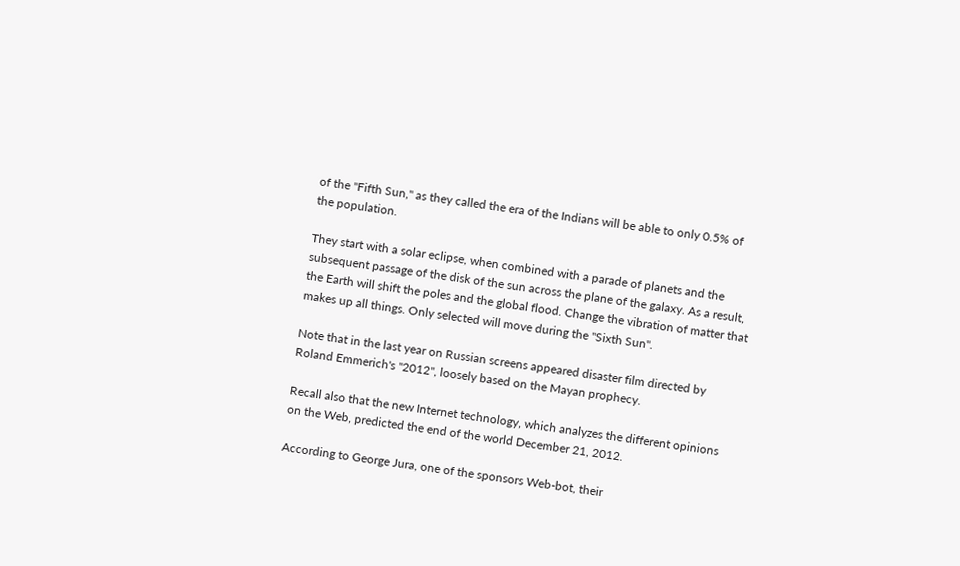of the "Fifth Sun," as they called the era of the Indians will be able to only 0.5% of the population.

They start with a solar eclipse, when combined with a parade of planets and the subsequent passage of the disk of the sun across the plane of the galaxy. As a result, the Earth will shift the poles and the global flood. Change the vibration of matter that makes up all things. Only selected will move during the "Sixth Sun".

Note that in the last year on Russian screens appeared disaster film directed by Roland Emmerich's "2012", loosely based on the Mayan prophecy.

Recall also that the new Internet technology, which analyzes the different opinions on the Web, predicted the end of the world December 21, 2012.

According to George Jura, one of the sponsors Web-bot, their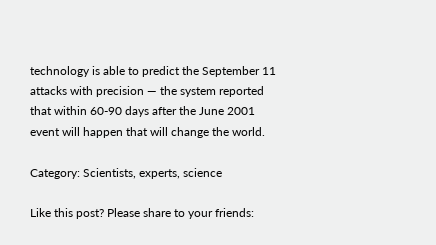technology is able to predict the September 11 attacks with precision — the system reported that within 60-90 days after the June 2001 event will happen that will change the world.

Category: Scientists, experts, science

Like this post? Please share to your friends: